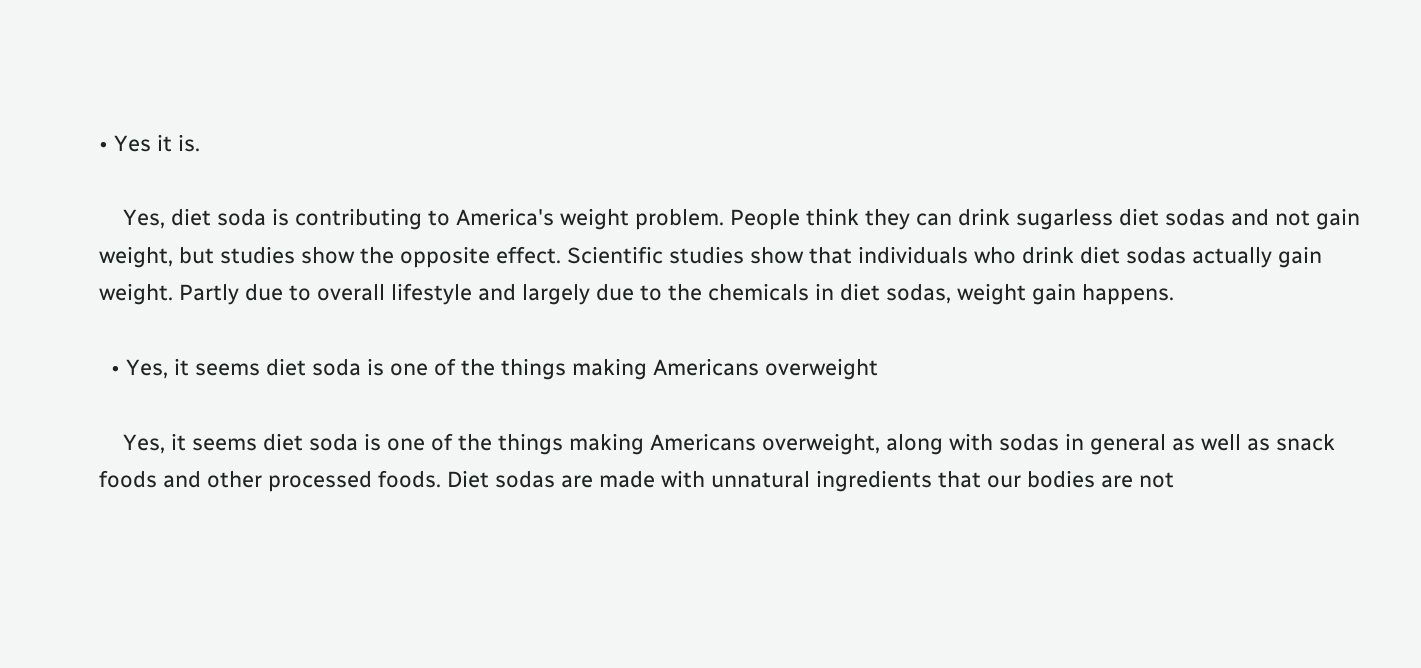• Yes it is.

    Yes, diet soda is contributing to America's weight problem. People think they can drink sugarless diet sodas and not gain weight, but studies show the opposite effect. Scientific studies show that individuals who drink diet sodas actually gain weight. Partly due to overall lifestyle and largely due to the chemicals in diet sodas, weight gain happens.

  • Yes, it seems diet soda is one of the things making Americans overweight

    Yes, it seems diet soda is one of the things making Americans overweight, along with sodas in general as well as snack foods and other processed foods. Diet sodas are made with unnatural ingredients that our bodies are not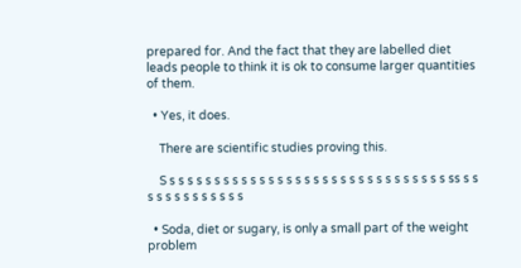prepared for. And the fact that they are labelled diet leads people to think it is ok to consume larger quantities of them.

  • Yes, it does.

    There are scientific studies proving this.

    S s s s s s s s s s s s s s s s s s s s s s s s s s s s s s s s ss s s s s s s s s s s s s s

  • Soda, diet or sugary, is only a small part of the weight problem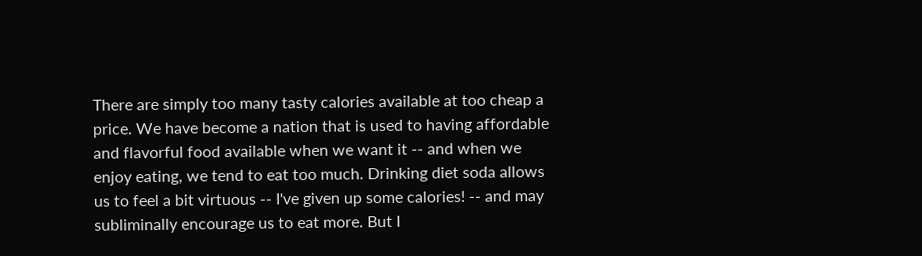There are simply too many tasty calories available at too cheap a price. We have become a nation that is used to having affordable and flavorful food available when we want it -- and when we enjoy eating, we tend to eat too much. Drinking diet soda allows us to feel a bit virtuous -- I've given up some calories! -- and may subliminally encourage us to eat more. But I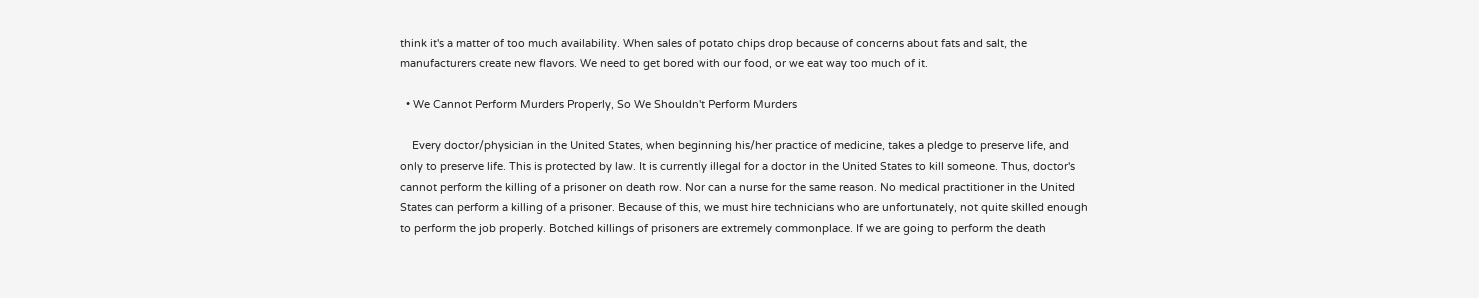think it's a matter of too much availability. When sales of potato chips drop because of concerns about fats and salt, the manufacturers create new flavors. We need to get bored with our food, or we eat way too much of it.

  • We Cannot Perform Murders Properly, So We Shouldn't Perform Murders

    Every doctor/physician in the United States, when beginning his/her practice of medicine, takes a pledge to preserve life, and only to preserve life. This is protected by law. It is currently illegal for a doctor in the United States to kill someone. Thus, doctor's cannot perform the killing of a prisoner on death row. Nor can a nurse for the same reason. No medical practitioner in the United States can perform a killing of a prisoner. Because of this, we must hire technicians who are unfortunately, not quite skilled enough to perform the job properly. Botched killings of prisoners are extremely commonplace. If we are going to perform the death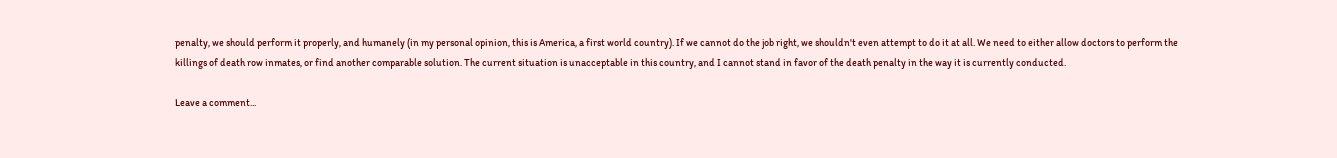penalty, we should perform it properly, and humanely (in my personal opinion, this is America, a first world country). If we cannot do the job right, we shouldn't even attempt to do it at all. We need to either allow doctors to perform the killings of death row inmates, or find another comparable solution. The current situation is unacceptable in this country, and I cannot stand in favor of the death penalty in the way it is currently conducted.

Leave a comment...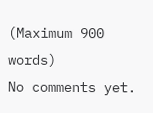(Maximum 900 words)
No comments yet.